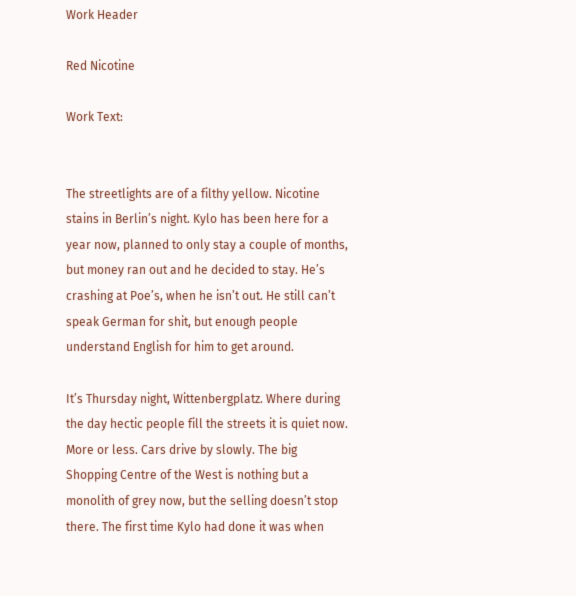Work Header

Red Nicotine

Work Text:


The streetlights are of a filthy yellow. Nicotine stains in Berlin’s night. Kylo has been here for a year now, planned to only stay a couple of months, but money ran out and he decided to stay. He’s crashing at Poe’s, when he isn’t out. He still can’t speak German for shit, but enough people understand English for him to get around.

It’s Thursday night, Wittenbergplatz. Where during the day hectic people fill the streets it is quiet now. More or less. Cars drive by slowly. The big Shopping Centre of the West is nothing but a monolith of grey now, but the selling doesn’t stop there. The first time Kylo had done it was when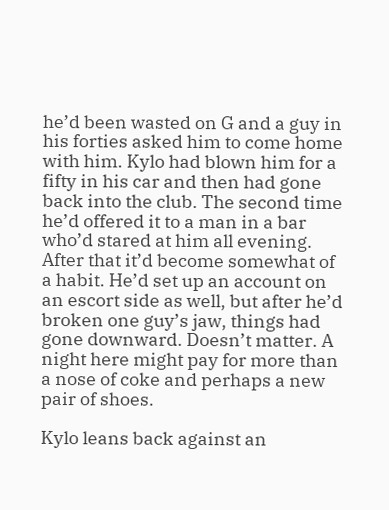he’d been wasted on G and a guy in his forties asked him to come home with him. Kylo had blown him for a fifty in his car and then had gone back into the club. The second time he’d offered it to a man in a bar who’d stared at him all evening. After that it’d become somewhat of a habit. He’d set up an account on an escort side as well, but after he’d broken one guy’s jaw, things had gone downward. Doesn’t matter. A night here might pay for more than a nose of coke and perhaps a new pair of shoes.

Kylo leans back against an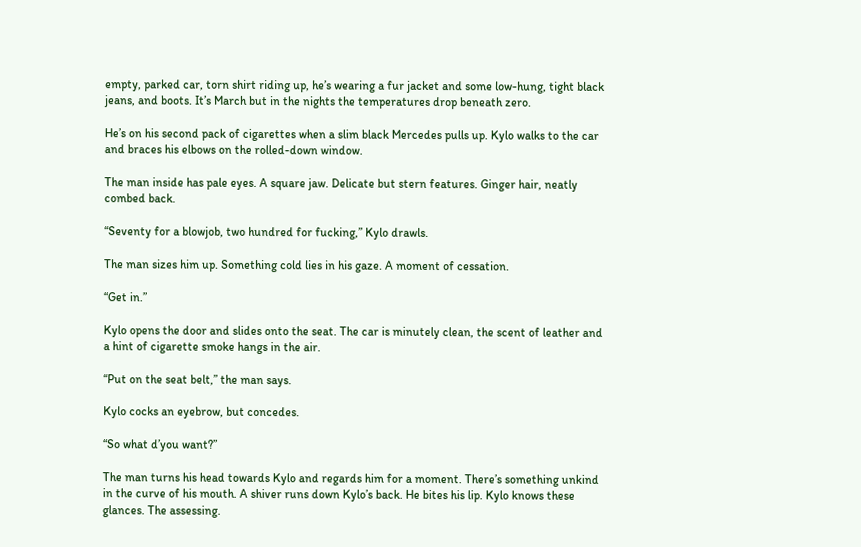empty, parked car, torn shirt riding up, he’s wearing a fur jacket and some low-hung, tight black jeans, and boots. It’s March but in the nights the temperatures drop beneath zero.

He’s on his second pack of cigarettes when a slim black Mercedes pulls up. Kylo walks to the car and braces his elbows on the rolled-down window.

The man inside has pale eyes. A square jaw. Delicate but stern features. Ginger hair, neatly combed back.

“Seventy for a blowjob, two hundred for fucking,” Kylo drawls.

The man sizes him up. Something cold lies in his gaze. A moment of cessation.

“Get in.”

Kylo opens the door and slides onto the seat. The car is minutely clean, the scent of leather and a hint of cigarette smoke hangs in the air.

“Put on the seat belt,” the man says.

Kylo cocks an eyebrow, but concedes.

“So what d’you want?”

The man turns his head towards Kylo and regards him for a moment. There’s something unkind in the curve of his mouth. A shiver runs down Kylo’s back. He bites his lip. Kylo knows these glances. The assessing.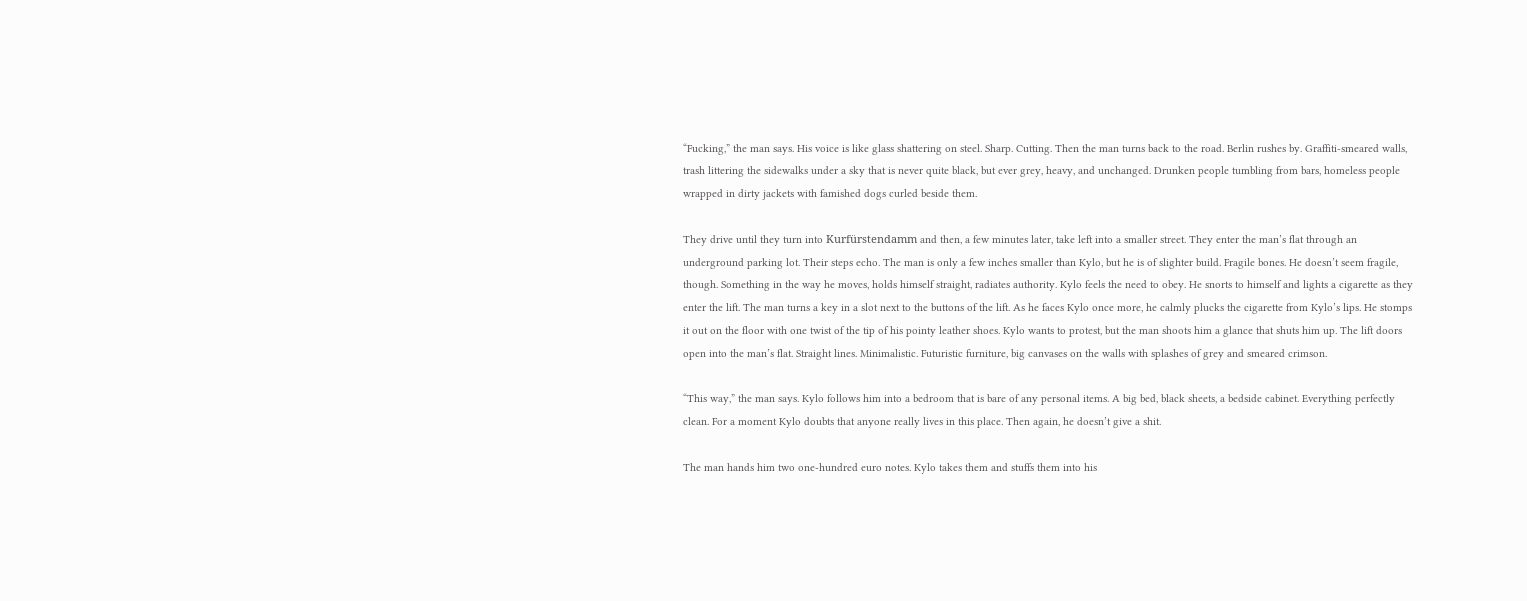“Fucking,” the man says. His voice is like glass shattering on steel. Sharp. Cutting. Then the man turns back to the road. Berlin rushes by. Graffiti-smeared walls, trash littering the sidewalks under a sky that is never quite black, but ever grey, heavy, and unchanged. Drunken people tumbling from bars, homeless people wrapped in dirty jackets with famished dogs curled beside them.

They drive until they turn into Kurfürstendamm and then, a few minutes later, take left into a smaller street. They enter the man’s flat through an underground parking lot. Their steps echo. The man is only a few inches smaller than Kylo, but he is of slighter build. Fragile bones. He doesn’t seem fragile, though. Something in the way he moves, holds himself straight, radiates authority. Kylo feels the need to obey. He snorts to himself and lights a cigarette as they enter the lift. The man turns a key in a slot next to the buttons of the lift. As he faces Kylo once more, he calmly plucks the cigarette from Kylo’s lips. He stomps it out on the floor with one twist of the tip of his pointy leather shoes. Kylo wants to protest, but the man shoots him a glance that shuts him up. The lift doors open into the man’s flat. Straight lines. Minimalistic. Futuristic furniture, big canvases on the walls with splashes of grey and smeared crimson.

“This way,” the man says. Kylo follows him into a bedroom that is bare of any personal items. A big bed, black sheets, a bedside cabinet. Everything perfectly clean. For a moment Kylo doubts that anyone really lives in this place. Then again, he doesn’t give a shit.

The man hands him two one-hundred euro notes. Kylo takes them and stuffs them into his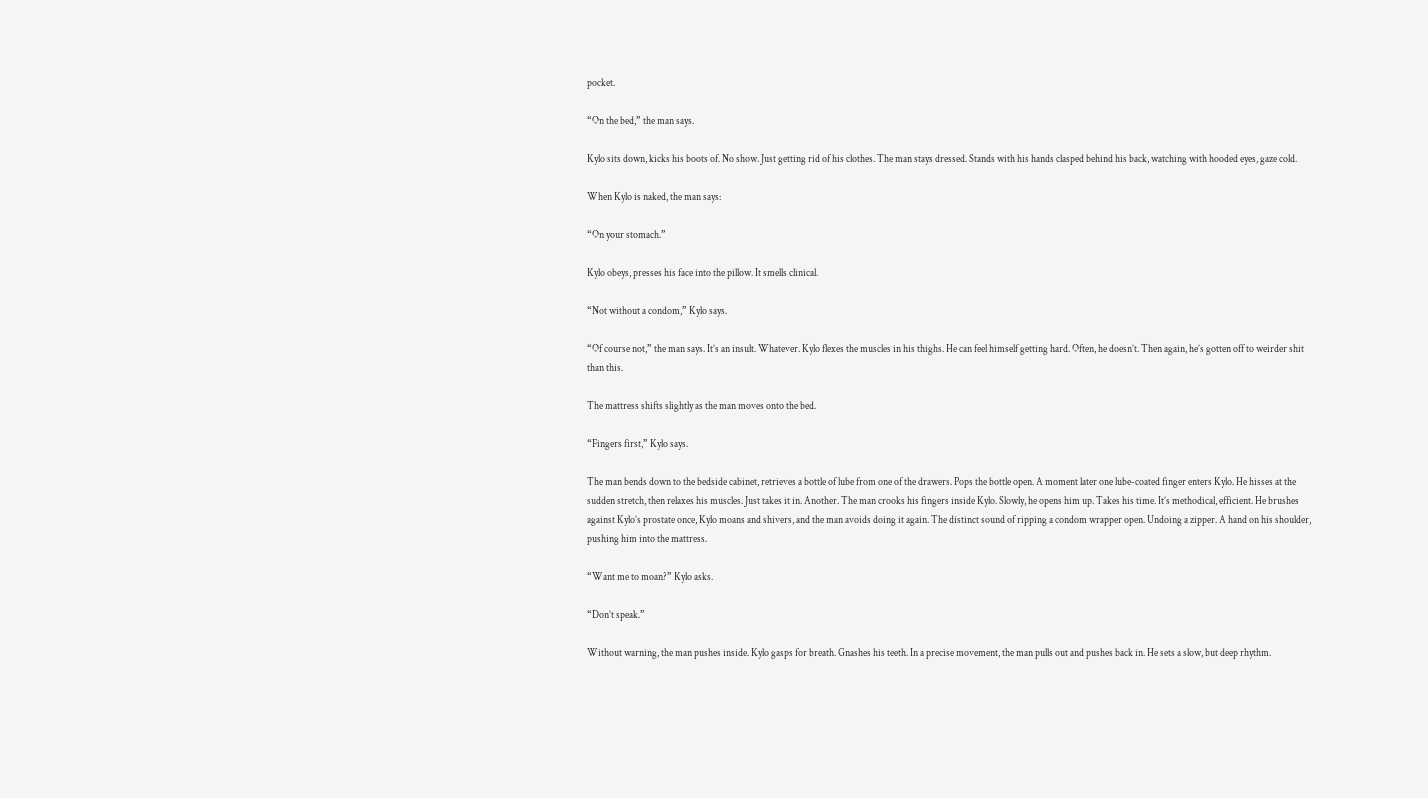pocket.

“On the bed,” the man says.

Kylo sits down, kicks his boots of. No show. Just getting rid of his clothes. The man stays dressed. Stands with his hands clasped behind his back, watching with hooded eyes, gaze cold.

When Kylo is naked, the man says:

“On your stomach.”

Kylo obeys, presses his face into the pillow. It smells clinical.

“Not without a condom,” Kylo says.

“Of course not,” the man says. It’s an insult. Whatever. Kylo flexes the muscles in his thighs. He can feel himself getting hard. Often, he doesn’t. Then again, he’s gotten off to weirder shit than this.

The mattress shifts slightly as the man moves onto the bed.

“Fingers first,” Kylo says.

The man bends down to the bedside cabinet, retrieves a bottle of lube from one of the drawers. Pops the bottle open. A moment later one lube-coated finger enters Kylo. He hisses at the sudden stretch, then relaxes his muscles. Just takes it in. Another. The man crooks his fingers inside Kylo. Slowly, he opens him up. Takes his time. It’s methodical, efficient. He brushes against Kylo’s prostate once, Kylo moans and shivers, and the man avoids doing it again. The distinct sound of ripping a condom wrapper open. Undoing a zipper. A hand on his shoulder, pushing him into the mattress.

“Want me to moan?” Kylo asks.

“Don’t speak.”

Without warning, the man pushes inside. Kylo gasps for breath. Gnashes his teeth. In a precise movement, the man pulls out and pushes back in. He sets a slow, but deep rhythm.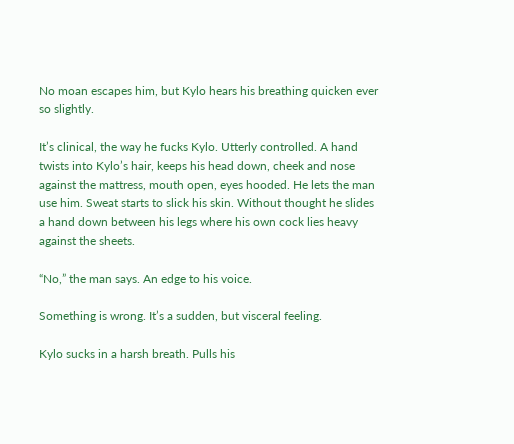No moan escapes him, but Kylo hears his breathing quicken ever so slightly.

It’s clinical, the way he fucks Kylo. Utterly controlled. A hand twists into Kylo’s hair, keeps his head down, cheek and nose against the mattress, mouth open, eyes hooded. He lets the man use him. Sweat starts to slick his skin. Without thought he slides a hand down between his legs where his own cock lies heavy against the sheets.

“No,” the man says. An edge to his voice.

Something is wrong. It’s a sudden, but visceral feeling.

Kylo sucks in a harsh breath. Pulls his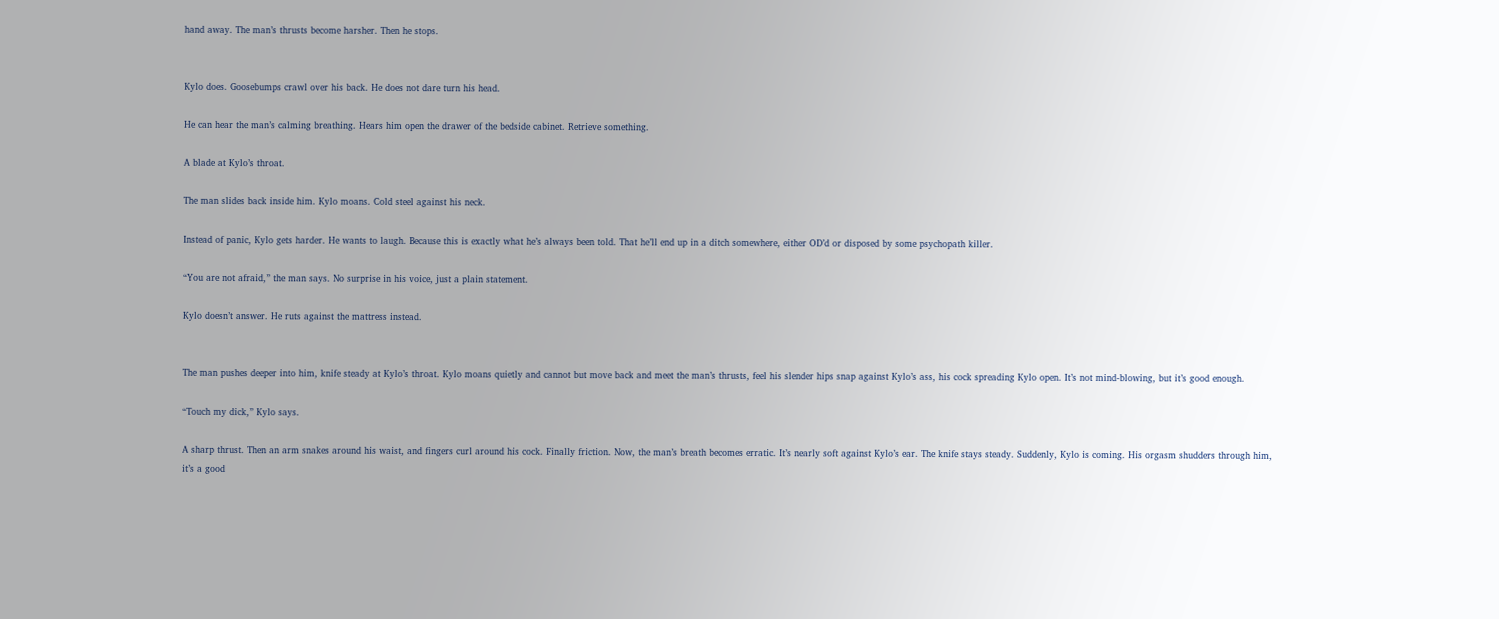hand away. The man’s thrusts become harsher. Then he stops.


Kylo does. Goosebumps crawl over his back. He does not dare turn his head.

He can hear the man’s calming breathing. Hears him open the drawer of the bedside cabinet. Retrieve something.

A blade at Kylo’s throat.

The man slides back inside him. Kylo moans. Cold steel against his neck.

Instead of panic, Kylo gets harder. He wants to laugh. Because this is exactly what he’s always been told. That he’ll end up in a ditch somewhere, either OD’d or disposed by some psychopath killer.

“You are not afraid,” the man says. No surprise in his voice, just a plain statement.

Kylo doesn’t answer. He ruts against the mattress instead.


The man pushes deeper into him, knife steady at Kylo’s throat. Kylo moans quietly and cannot but move back and meet the man’s thrusts, feel his slender hips snap against Kylo’s ass, his cock spreading Kylo open. It’s not mind-blowing, but it’s good enough.

“Touch my dick,” Kylo says.

A sharp thrust. Then an arm snakes around his waist, and fingers curl around his cock. Finally friction. Now, the man’s breath becomes erratic. It’s nearly soft against Kylo’s ear. The knife stays steady. Suddenly, Kylo is coming. His orgasm shudders through him, it’s a good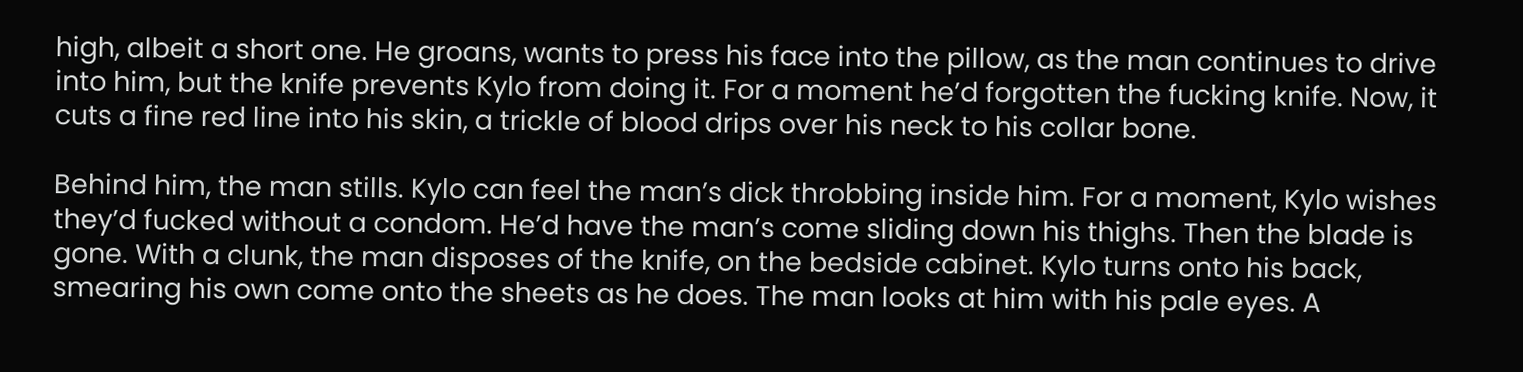high, albeit a short one. He groans, wants to press his face into the pillow, as the man continues to drive into him, but the knife prevents Kylo from doing it. For a moment he’d forgotten the fucking knife. Now, it cuts a fine red line into his skin, a trickle of blood drips over his neck to his collar bone.

Behind him, the man stills. Kylo can feel the man’s dick throbbing inside him. For a moment, Kylo wishes they’d fucked without a condom. He’d have the man’s come sliding down his thighs. Then the blade is gone. With a clunk, the man disposes of the knife, on the bedside cabinet. Kylo turns onto his back, smearing his own come onto the sheets as he does. The man looks at him with his pale eyes. A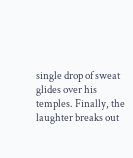single drop of sweat glides over his temples. Finally, the laughter breaks out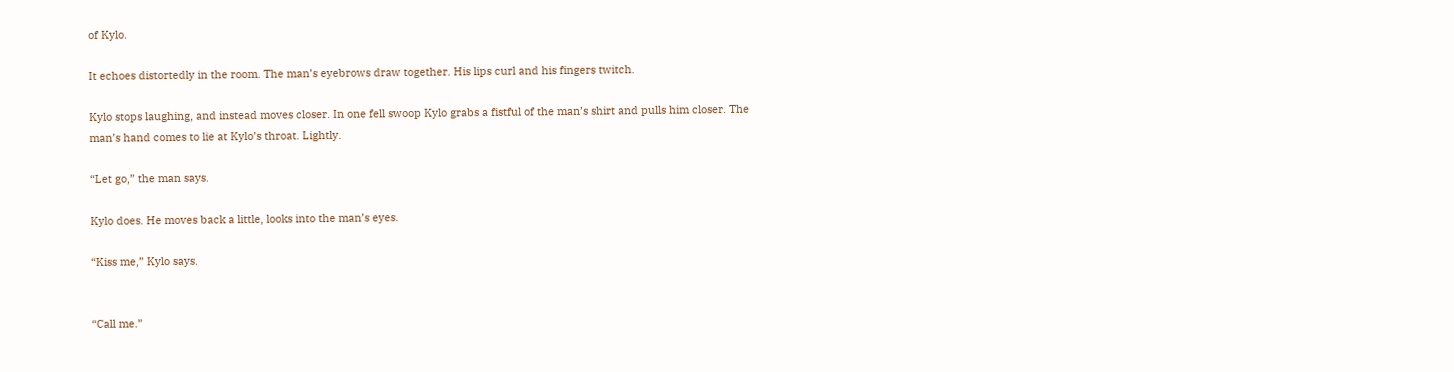of Kylo.

It echoes distortedly in the room. The man’s eyebrows draw together. His lips curl and his fingers twitch.

Kylo stops laughing, and instead moves closer. In one fell swoop Kylo grabs a fistful of the man’s shirt and pulls him closer. The man’s hand comes to lie at Kylo’s throat. Lightly.

“Let go,” the man says.

Kylo does. He moves back a little, looks into the man’s eyes.

“Kiss me,” Kylo says.


“Call me.”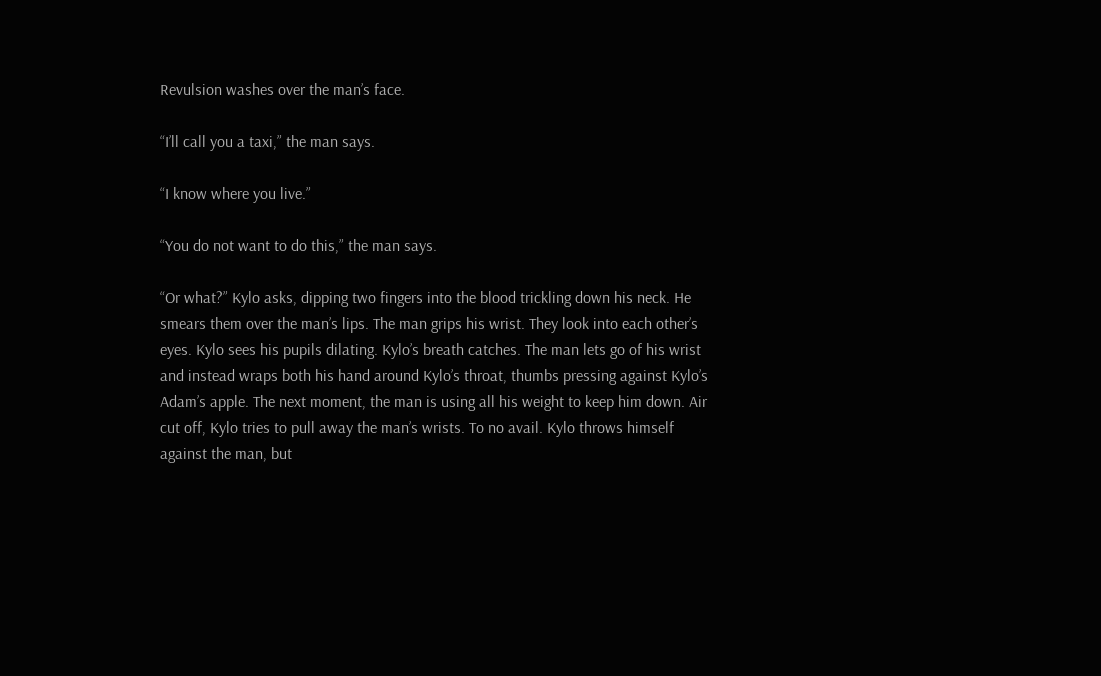Revulsion washes over the man’s face.

“I’ll call you a taxi,” the man says.

“I know where you live.”

“You do not want to do this,” the man says.

“Or what?” Kylo asks, dipping two fingers into the blood trickling down his neck. He smears them over the man’s lips. The man grips his wrist. They look into each other’s eyes. Kylo sees his pupils dilating. Kylo’s breath catches. The man lets go of his wrist and instead wraps both his hand around Kylo’s throat, thumbs pressing against Kylo’s Adam’s apple. The next moment, the man is using all his weight to keep him down. Air cut off, Kylo tries to pull away the man’s wrists. To no avail. Kylo throws himself against the man, but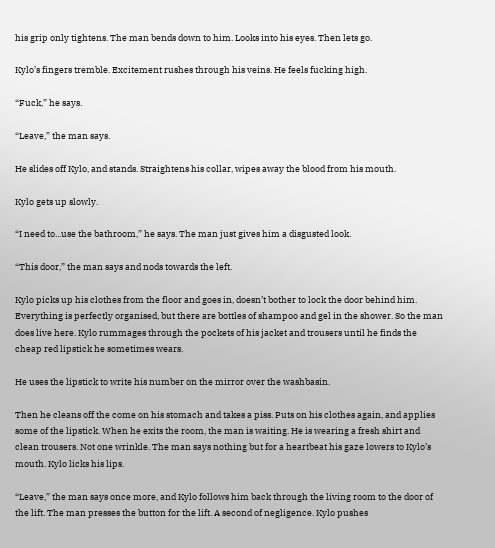his grip only tightens. The man bends down to him. Looks into his eyes. Then lets go.

Kylo’s fingers tremble. Excitement rushes through his veins. He feels fucking high.

“Fuck,” he says.

“Leave,” the man says.

He slides off Kylo, and stands. Straightens his collar, wipes away the blood from his mouth.

Kylo gets up slowly.

“I need to...use the bathroom,” he says. The man just gives him a disgusted look.

“This door,” the man says and nods towards the left.

Kylo picks up his clothes from the floor and goes in, doesn’t bother to lock the door behind him. Everything is perfectly organised, but there are bottles of shampoo and gel in the shower. So the man does live here. Kylo rummages through the pockets of his jacket and trousers until he finds the cheap red lipstick he sometimes wears.

He uses the lipstick to write his number on the mirror over the washbasin.

Then he cleans off the come on his stomach and takes a piss. Puts on his clothes again, and applies some of the lipstick. When he exits the room, the man is waiting. He is wearing a fresh shirt and clean trousers. Not one wrinkle. The man says nothing but for a heartbeat his gaze lowers to Kylo’s mouth. Kylo licks his lips.

“Leave,” the man says once more, and Kylo follows him back through the living room to the door of the lift. The man presses the button for the lift. A second of negligence. Kylo pushes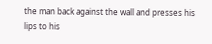the man back against the wall and presses his lips to his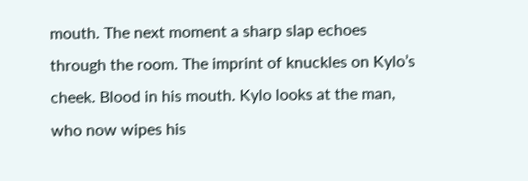mouth. The next moment a sharp slap echoes through the room. The imprint of knuckles on Kylo’s cheek. Blood in his mouth. Kylo looks at the man, who now wipes his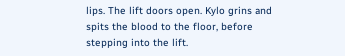lips. The lift doors open. Kylo grins and spits the blood to the floor, before stepping into the lift.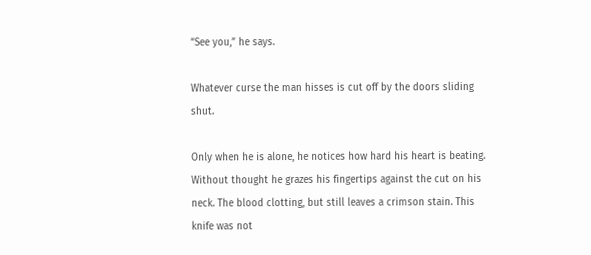“See you,” he says.

Whatever curse the man hisses is cut off by the doors sliding shut.

Only when he is alone, he notices how hard his heart is beating. Without thought he grazes his fingertips against the cut on his neck. The blood clotting, but still leaves a crimson stain. This knife was not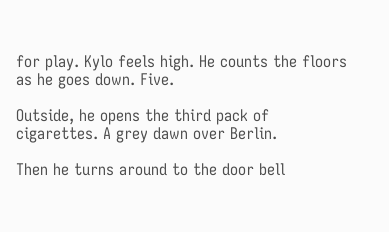for play. Kylo feels high. He counts the floors as he goes down. Five.

Outside, he opens the third pack of cigarettes. A grey dawn over Berlin.

Then he turns around to the door bell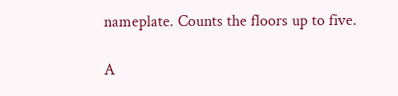nameplate. Counts the floors up to five.

A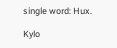single word: Hux.

Kylo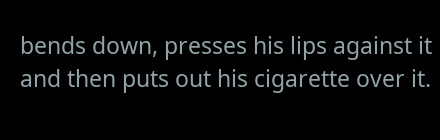bends down, presses his lips against it and then puts out his cigarette over it.